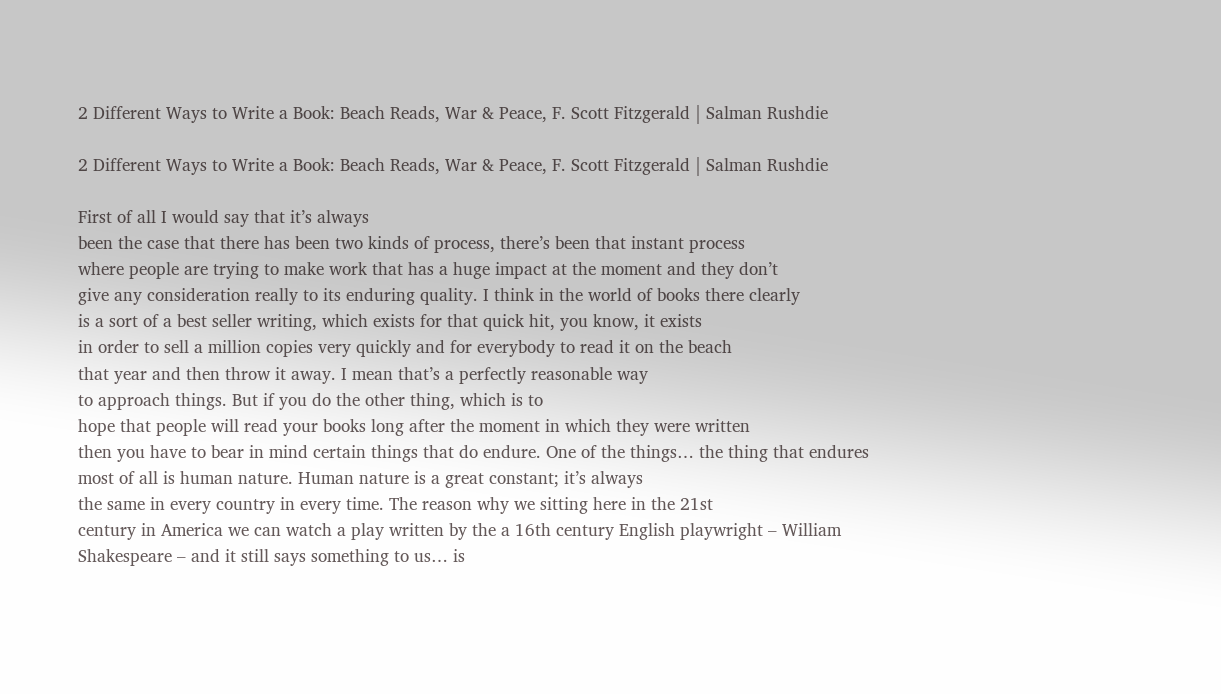2 Different Ways to Write a Book: Beach Reads, War & Peace, F. Scott Fitzgerald | Salman Rushdie

2 Different Ways to Write a Book: Beach Reads, War & Peace, F. Scott Fitzgerald | Salman Rushdie

First of all I would say that it’s always
been the case that there has been two kinds of process, there’s been that instant process
where people are trying to make work that has a huge impact at the moment and they don’t
give any consideration really to its enduring quality. I think in the world of books there clearly
is a sort of a best seller writing, which exists for that quick hit, you know, it exists
in order to sell a million copies very quickly and for everybody to read it on the beach
that year and then throw it away. I mean that’s a perfectly reasonable way
to approach things. But if you do the other thing, which is to
hope that people will read your books long after the moment in which they were written
then you have to bear in mind certain things that do endure. One of the things… the thing that endures
most of all is human nature. Human nature is a great constant; it’s always
the same in every country in every time. The reason why we sitting here in the 21st
century in America we can watch a play written by the a 16th century English playwright – William
Shakespeare – and it still says something to us… is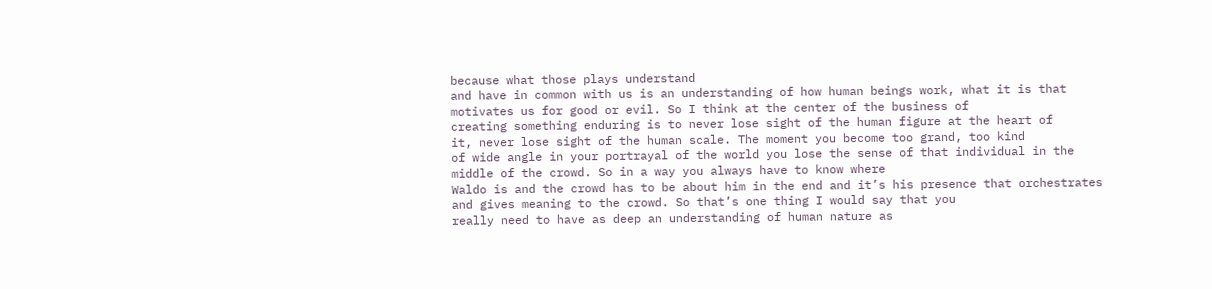because what those plays understand
and have in common with us is an understanding of how human beings work, what it is that
motivates us for good or evil. So I think at the center of the business of
creating something enduring is to never lose sight of the human figure at the heart of
it, never lose sight of the human scale. The moment you become too grand, too kind
of wide angle in your portrayal of the world you lose the sense of that individual in the
middle of the crowd. So in a way you always have to know where
Waldo is and the crowd has to be about him in the end and it’s his presence that orchestrates
and gives meaning to the crowd. So that’s one thing I would say that you
really need to have as deep an understanding of human nature as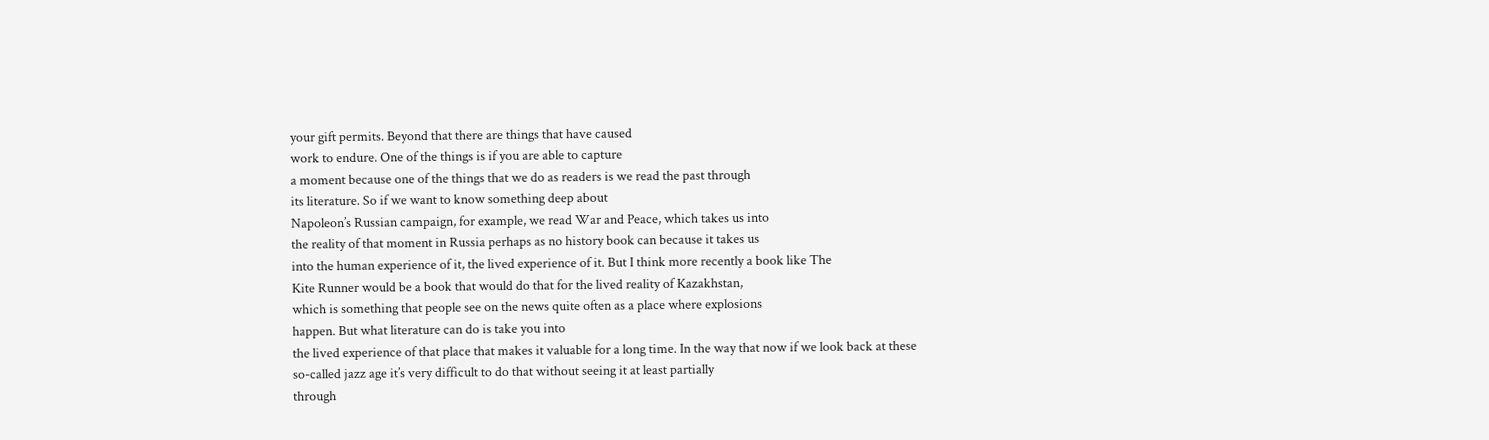your gift permits. Beyond that there are things that have caused
work to endure. One of the things is if you are able to capture
a moment because one of the things that we do as readers is we read the past through
its literature. So if we want to know something deep about
Napoleon’s Russian campaign, for example, we read War and Peace, which takes us into
the reality of that moment in Russia perhaps as no history book can because it takes us
into the human experience of it, the lived experience of it. But I think more recently a book like The
Kite Runner would be a book that would do that for the lived reality of Kazakhstan,
which is something that people see on the news quite often as a place where explosions
happen. But what literature can do is take you into
the lived experience of that place that makes it valuable for a long time. In the way that now if we look back at these
so-called jazz age it’s very difficult to do that without seeing it at least partially
through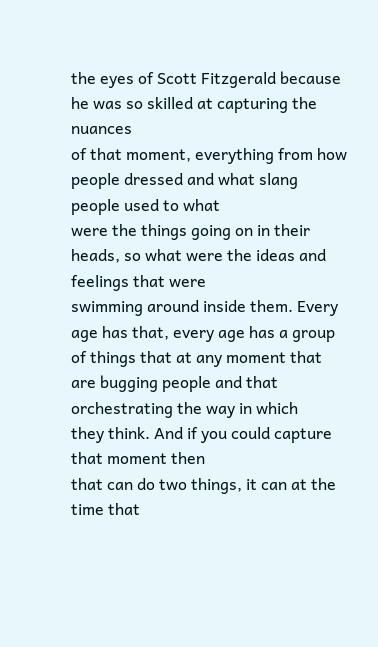the eyes of Scott Fitzgerald because he was so skilled at capturing the nuances
of that moment, everything from how people dressed and what slang people used to what
were the things going on in their heads, so what were the ideas and feelings that were
swimming around inside them. Every age has that, every age has a group
of things that at any moment that are bugging people and that orchestrating the way in which
they think. And if you could capture that moment then
that can do two things, it can at the time that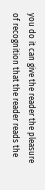you do it can give the reader the pleasure
of recognition that the reader reads the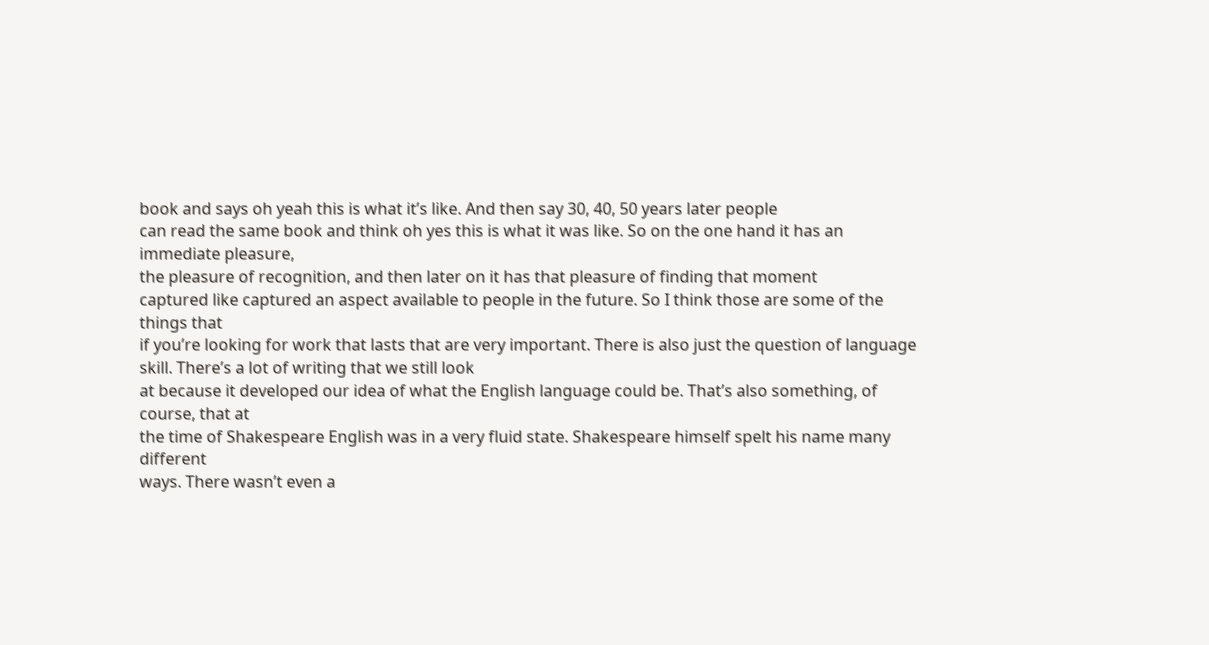book and says oh yeah this is what it’s like. And then say 30, 40, 50 years later people
can read the same book and think oh yes this is what it was like. So on the one hand it has an immediate pleasure,
the pleasure of recognition, and then later on it has that pleasure of finding that moment
captured like captured an aspect available to people in the future. So I think those are some of the things that
if you’re looking for work that lasts that are very important. There is also just the question of language
skill. There’s a lot of writing that we still look
at because it developed our idea of what the English language could be. That’s also something, of course, that at
the time of Shakespeare English was in a very fluid state. Shakespeare himself spelt his name many different
ways. There wasn’t even a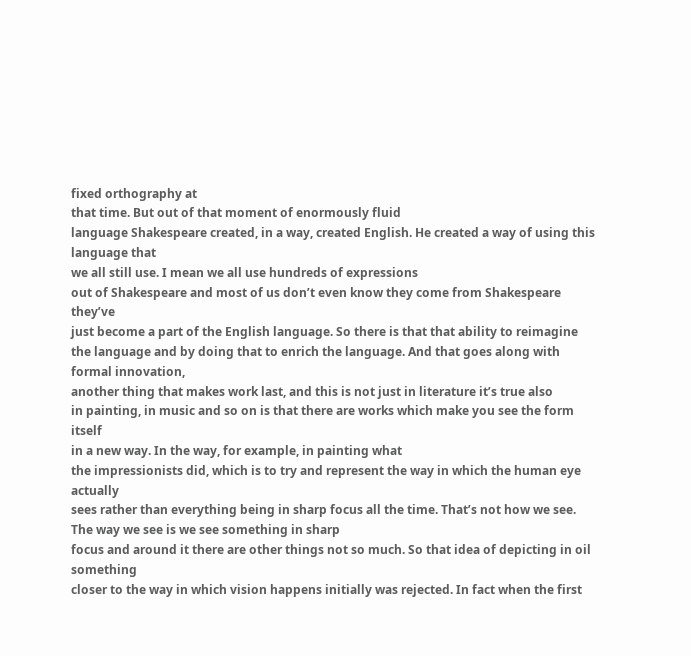fixed orthography at
that time. But out of that moment of enormously fluid
language Shakespeare created, in a way, created English. He created a way of using this language that
we all still use. I mean we all use hundreds of expressions
out of Shakespeare and most of us don’t even know they come from Shakespeare they’ve
just become a part of the English language. So there is that that ability to reimagine
the language and by doing that to enrich the language. And that goes along with formal innovation,
another thing that makes work last, and this is not just in literature it’s true also
in painting, in music and so on is that there are works which make you see the form itself
in a new way. In the way, for example, in painting what
the impressionists did, which is to try and represent the way in which the human eye actually
sees rather than everything being in sharp focus all the time. That’s not how we see. The way we see is we see something in sharp
focus and around it there are other things not so much. So that idea of depicting in oil something
closer to the way in which vision happens initially was rejected. In fact when the first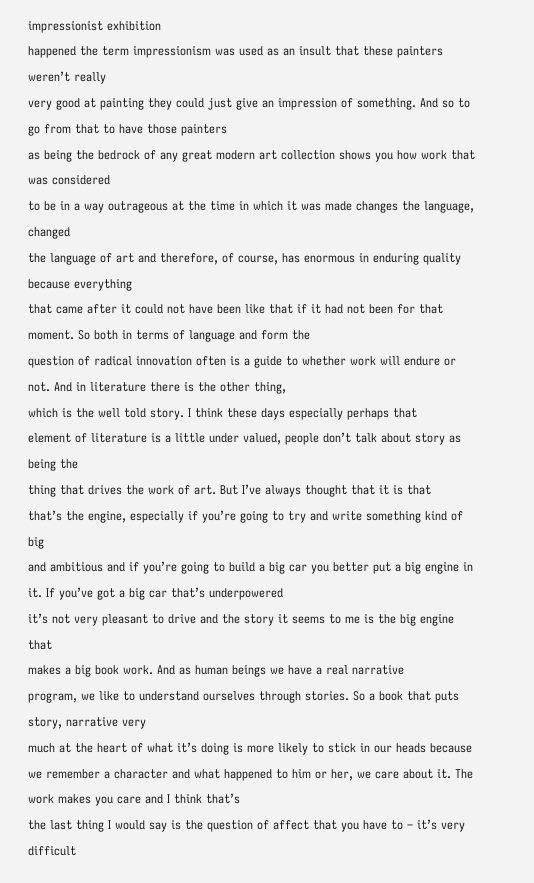impressionist exhibition
happened the term impressionism was used as an insult that these painters weren’t really
very good at painting they could just give an impression of something. And so to go from that to have those painters
as being the bedrock of any great modern art collection shows you how work that was considered
to be in a way outrageous at the time in which it was made changes the language, changed
the language of art and therefore, of course, has enormous in enduring quality because everything
that came after it could not have been like that if it had not been for that moment. So both in terms of language and form the
question of radical innovation often is a guide to whether work will endure or not. And in literature there is the other thing,
which is the well told story. I think these days especially perhaps that
element of literature is a little under valued, people don’t talk about story as being the
thing that drives the work of art. But I’ve always thought that it is that
that’s the engine, especially if you’re going to try and write something kind of big
and ambitious and if you’re going to build a big car you better put a big engine in it. If you’ve got a big car that’s underpowered
it’s not very pleasant to drive and the story it seems to me is the big engine that
makes a big book work. And as human beings we have a real narrative
program, we like to understand ourselves through stories. So a book that puts story, narrative very
much at the heart of what it’s doing is more likely to stick in our heads because
we remember a character and what happened to him or her, we care about it. The work makes you care and I think that’s
the last thing I would say is the question of affect that you have to – it’s very difficult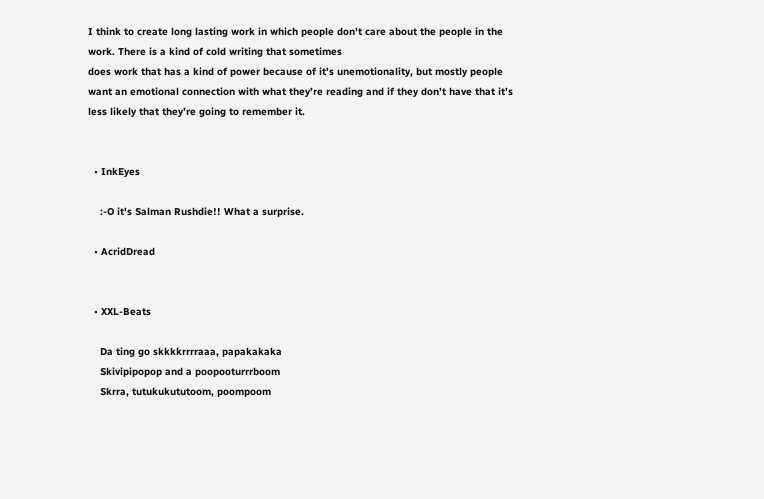I think to create long lasting work in which people don’t care about the people in the
work. There is a kind of cold writing that sometimes
does work that has a kind of power because of it’s unemotionality, but mostly people
want an emotional connection with what they’re reading and if they don’t have that it’s
less likely that they’re going to remember it.


  • InkEyes

    :-O it's Salman Rushdie!! What a surprise.

  • AcridDread


  • XXL-Beats

    Da ting go skkkkrrrraaa, papakakaka
    Skivipipopop and a poopooturrrboom
    Skrra, tutukukututoom, poompoom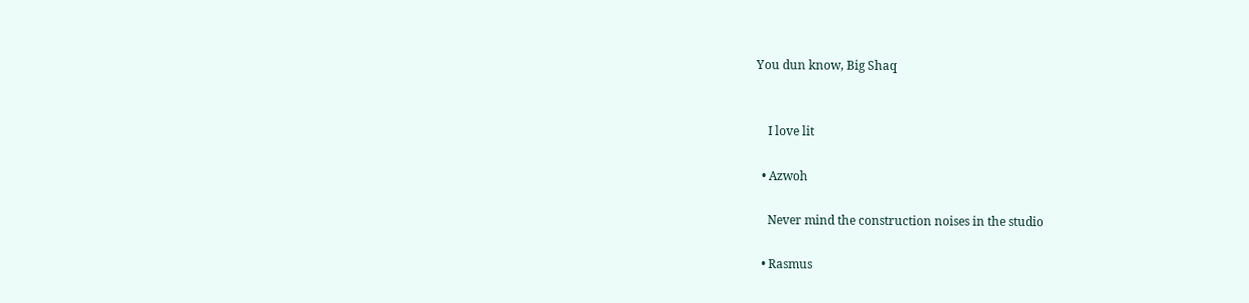You dun know, Big Shaq


    I love lit

  • Azwoh

    Never mind the construction noises in the studio

  • Rasmus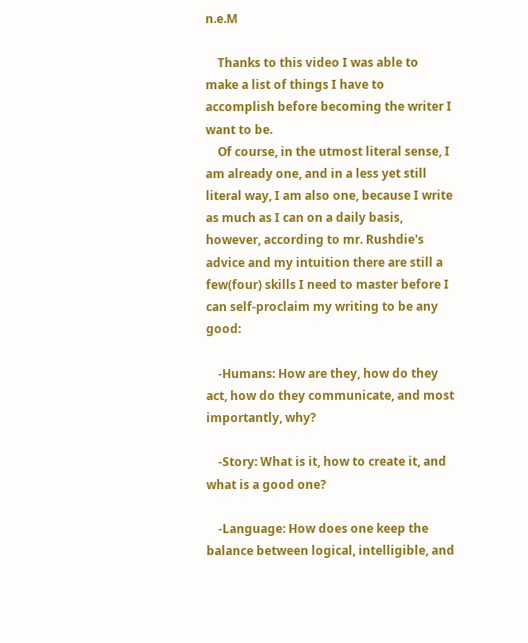n.e.M

    Thanks to this video I was able to make a list of things I have to accomplish before becoming the writer I want to be.
    Of course, in the utmost literal sense, I am already one, and in a less yet still literal way, I am also one, because I write as much as I can on a daily basis, however, according to mr. Rushdie's advice and my intuition there are still a few(four) skills I need to master before I can self-proclaim my writing to be any good:

    -Humans: How are they, how do they act, how do they communicate, and most importantly, why?

    -Story: What is it, how to create it, and what is a good one?

    -Language: How does one keep the balance between logical, intelligible, and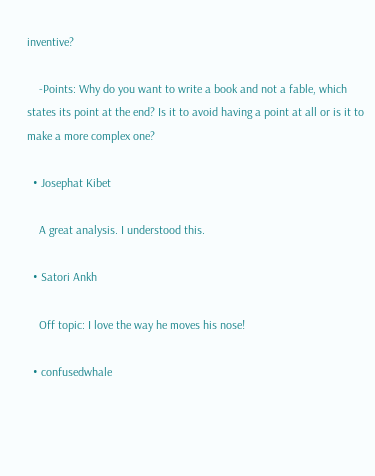inventive?

    -Points: Why do you want to write a book and not a fable, which states its point at the end? Is it to avoid having a point at all or is it to make a more complex one?

  • Josephat Kibet

    A great analysis. I understood this.

  • Satori Ankh

    Off topic: I love the way he moves his nose!

  • confusedwhale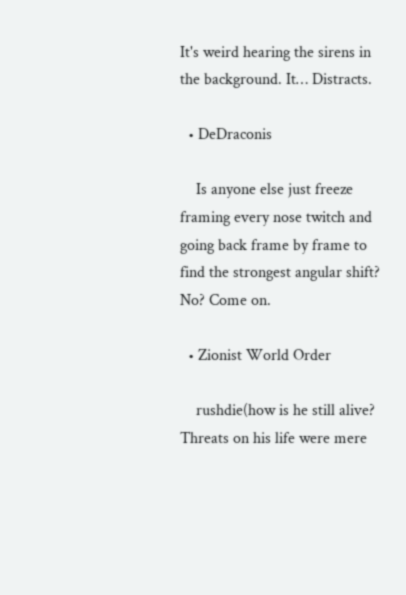It's weird hearing the sirens in the background. It… Distracts.

  • DeDraconis

    Is anyone else just freeze framing every nose twitch and going back frame by frame to find the strongest angular shift? No? Come on.

  • Zionist World Order

    rushdie(how is he still alive? Threats on his life were mere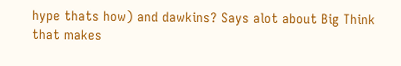hype thats how) and dawkins? Says alot about Big Think that makes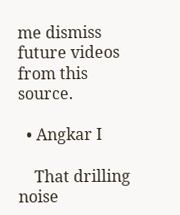me dismiss future videos from this source.

  • Angkar I

    That drilling noise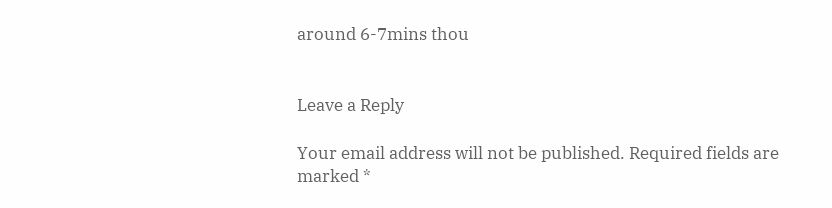around 6-7mins thou


Leave a Reply

Your email address will not be published. Required fields are marked *